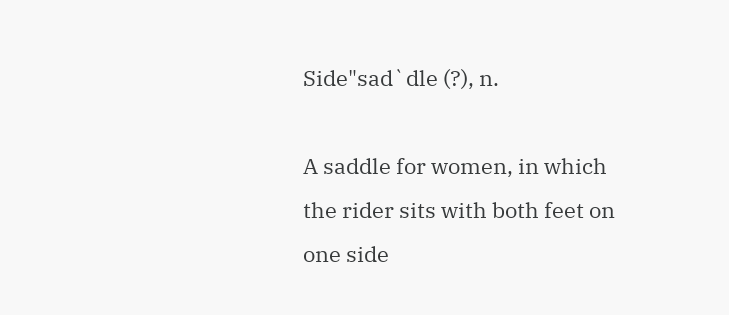Side"sad`dle (?), n.

A saddle for women, in which the rider sits with both feet on one side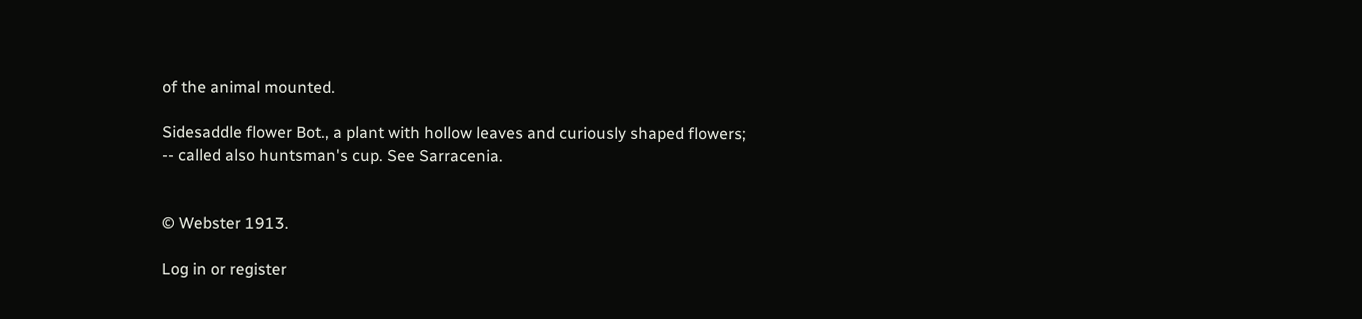of the animal mounted.

Sidesaddle flower Bot., a plant with hollow leaves and curiously shaped flowers; -- called also huntsman's cup. See Sarracenia.


© Webster 1913.

Log in or register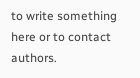to write something here or to contact authors.